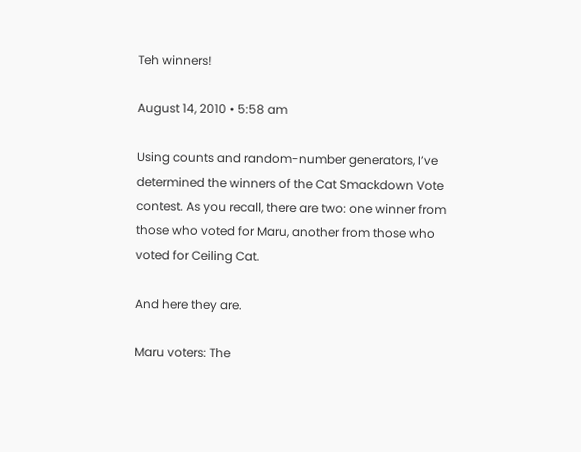Teh winners!

August 14, 2010 • 5:58 am

Using counts and random-number generators, I’ve determined the winners of the Cat Smackdown Vote contest. As you recall, there are two: one winner from those who voted for Maru, another from those who voted for Ceiling Cat.

And here they are.

Maru voters: The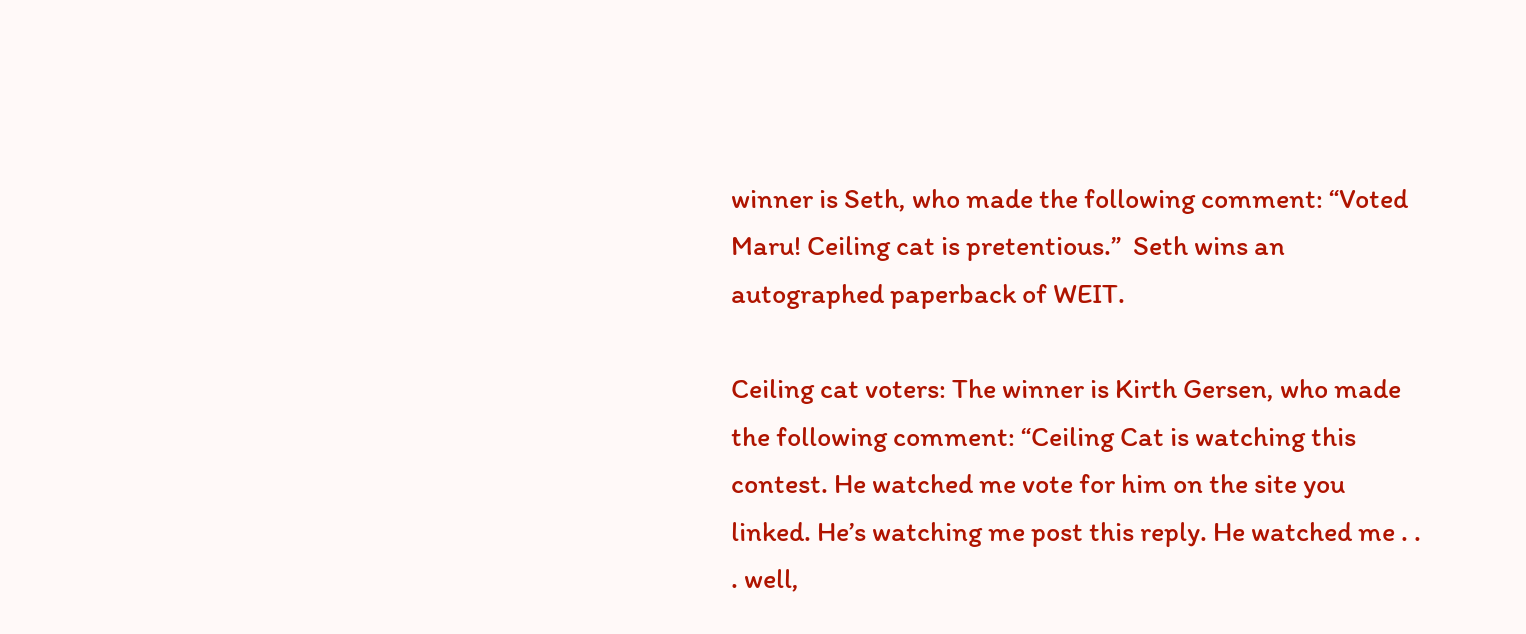winner is Seth, who made the following comment: “Voted Maru! Ceiling cat is pretentious.”  Seth wins an autographed paperback of WEIT.

Ceiling cat voters: The winner is Kirth Gersen, who made the following comment: “Ceiling Cat is watching this contest. He watched me vote for him on the site you linked. He’s watching me post this reply. He watched me . . . well,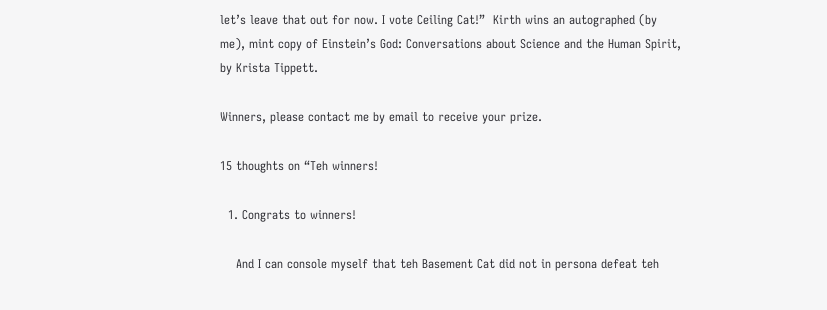let’s leave that out for now. I vote Ceiling Cat!”  Kirth wins an autographed (by me), mint copy of Einstein’s God: Conversations about Science and the Human Spirit, by Krista Tippett.

Winners, please contact me by email to receive your prize.

15 thoughts on “Teh winners!

  1. Congrats to winners!

    And I can console myself that teh Basement Cat did not in persona defeat teh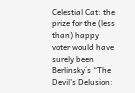Celestial Cat: the prize for the (less than) happy voter would have surely been Berlinsky´s “The Devil’s Delusion: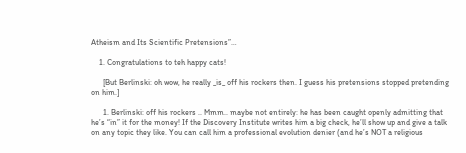Atheism and Its Scientific Pretensions”…

    1. Congratulations to teh happy cats!

      [But Berlinski: oh wow, he really _is_ off his rockers then. I guess his pretensions stopped pretending on him.]

      1. Berlinski: off his rockers .. Mmm.. maybe not entirely: he has been caught openly admitting that he’s “in” it for the money! If the Discovery Institute writes him a big check, he’ll show up and give a talk on any topic they like. You can call him a professional evolution denier (and he’s NOT a religious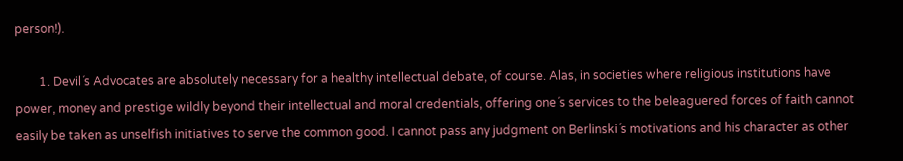person!).

        1. Devil´s Advocates are absolutely necessary for a healthy intellectual debate, of course. Alas, in societies where religious institutions have power, money and prestige wildly beyond their intellectual and moral credentials, offering one´s services to the beleaguered forces of faith cannot easily be taken as unselfish initiatives to serve the common good. I cannot pass any judgment on Berlinski´s motivations and his character as other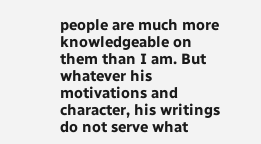people are much more knowledgeable on them than I am. But whatever his motivations and character, his writings do not serve what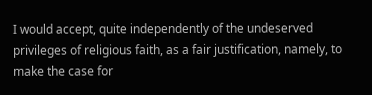I would accept, quite independently of the undeserved privileges of religious faith, as a fair justification, namely, to make the case for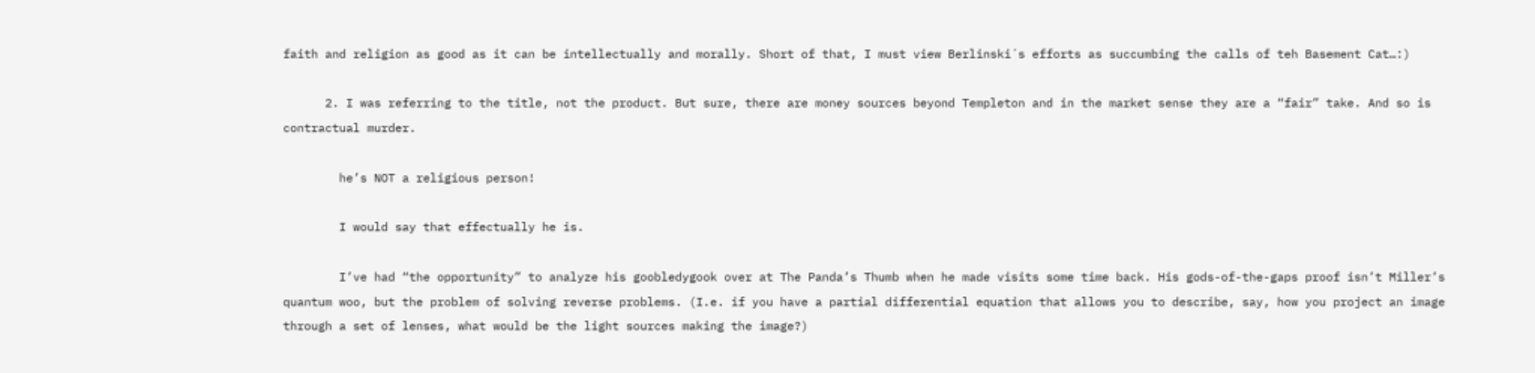faith and religion as good as it can be intellectually and morally. Short of that, I must view Berlinski´s efforts as succumbing the calls of teh Basement Cat…:)

      2. I was referring to the title, not the product. But sure, there are money sources beyond Templeton and in the market sense they are a “fair” take. And so is contractual murder.

        he’s NOT a religious person!

        I would say that effectually he is.

        I’ve had “the opportunity” to analyze his goobledygook over at The Panda’s Thumb when he made visits some time back. His gods-of-the-gaps proof isn’t Miller’s quantum woo, but the problem of solving reverse problems. (I.e. if you have a partial differential equation that allows you to describe, say, how you project an image through a set of lenses, what would be the light sources making the image?)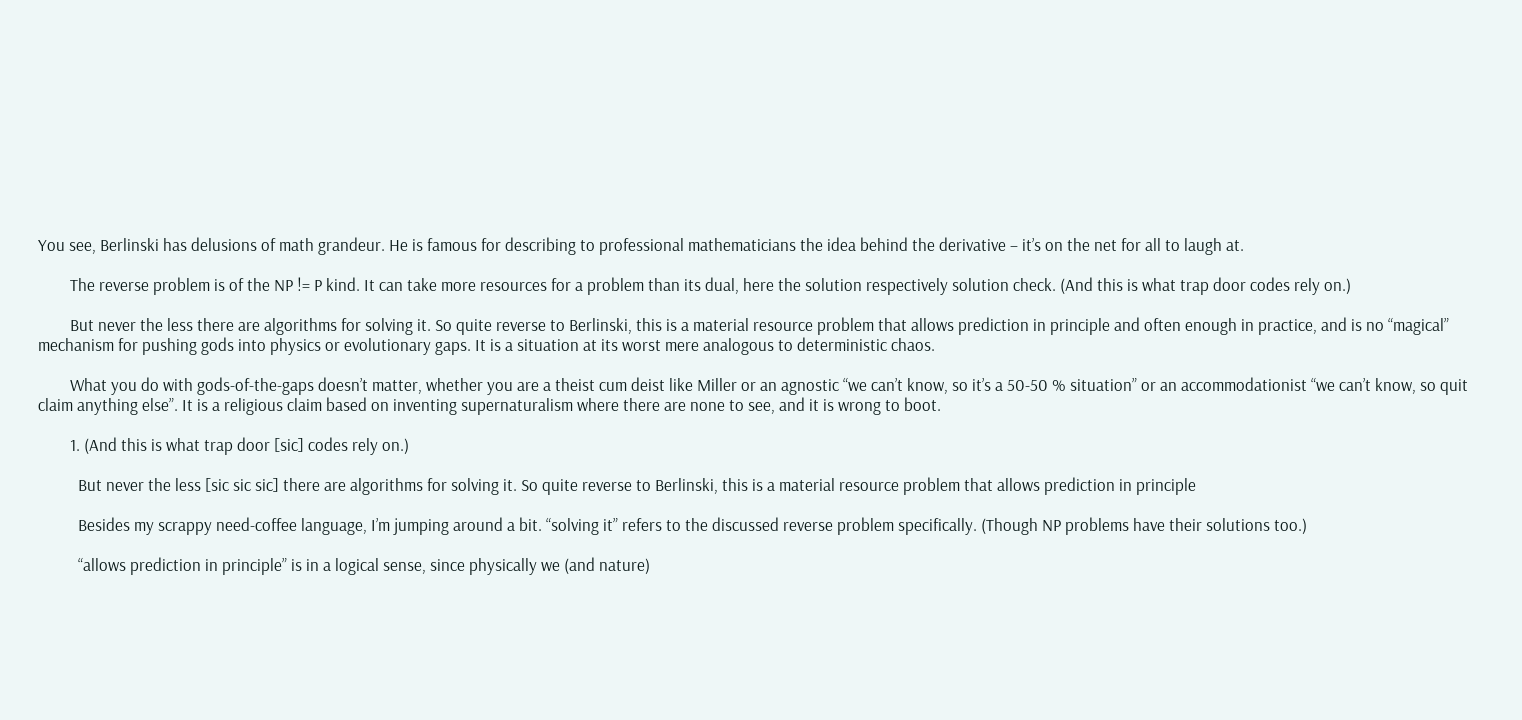You see, Berlinski has delusions of math grandeur. He is famous for describing to professional mathematicians the idea behind the derivative – it’s on the net for all to laugh at.

        The reverse problem is of the NP != P kind. It can take more resources for a problem than its dual, here the solution respectively solution check. (And this is what trap door codes rely on.)

        But never the less there are algorithms for solving it. So quite reverse to Berlinski, this is a material resource problem that allows prediction in principle and often enough in practice, and is no “magical” mechanism for pushing gods into physics or evolutionary gaps. It is a situation at its worst mere analogous to deterministic chaos.

        What you do with gods-of-the-gaps doesn’t matter, whether you are a theist cum deist like Miller or an agnostic “we can’t know, so it’s a 50-50 % situation” or an accommodationist “we can’t know, so quit claim anything else”. It is a religious claim based on inventing supernaturalism where there are none to see, and it is wrong to boot.

        1. (And this is what trap door [sic] codes rely on.)

          But never the less [sic sic sic] there are algorithms for solving it. So quite reverse to Berlinski, this is a material resource problem that allows prediction in principle

          Besides my scrappy need-coffee language, I’m jumping around a bit. “solving it” refers to the discussed reverse problem specifically. (Though NP problems have their solutions too.)

          “allows prediction in principle” is in a logical sense, since physically we (and nature)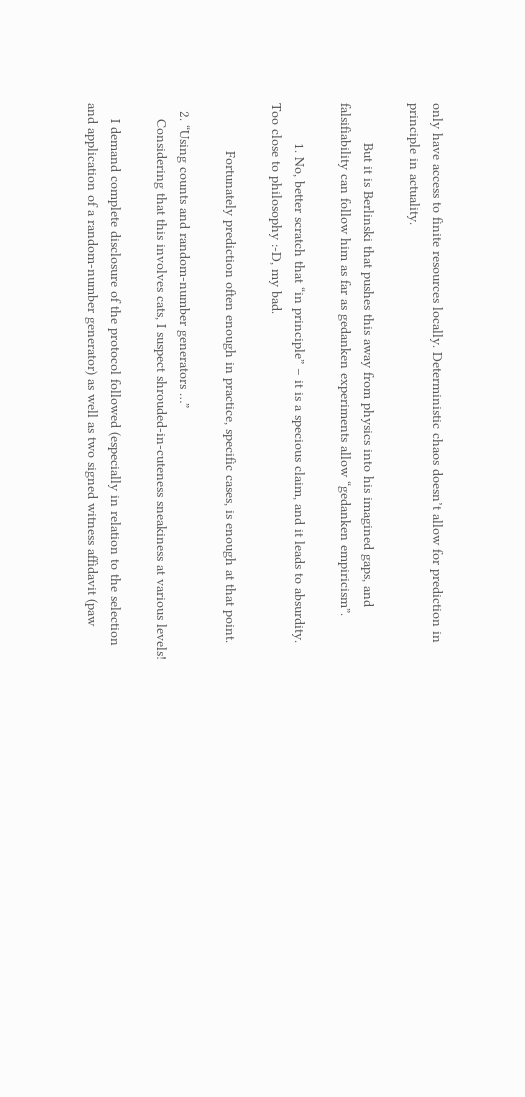only have access to finite resources locally. Deterministic chaos doesn’t allow for prediction in principle in actuality.

          But it is Berlinski that pushes this away from physics into his imagined gaps, and falsifiability can follow him as far as gedanken experiments allow “gedanken empiricism”.

          1. No, better scratch that “in principle” – it is a specious claim, and it leads to absurdity. Too close to philosophy :-D, my bad.

            Fortunately prediction often enough in practice, specific cases, is enough at that point.

  2. “Using counts and random-number generators …”
    Considering that this involves cats, I suspect shrouded-in-cuteness sneakiness at various levels!

    I demand complete disclosure of the protocol followed (especially in relation to the selection and application of a random-number generator) as well as two signed witness affidavit (paw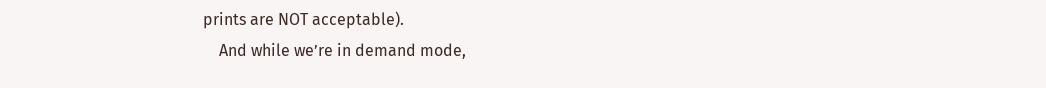prints are NOT acceptable).
    And while we’re in demand mode,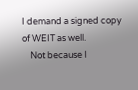I demand a signed copy of WEIT as well.
    Not because I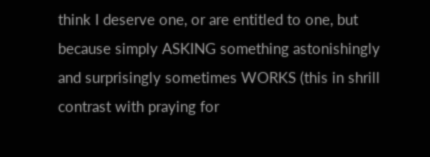think I deserve one, or are entitled to one, but because simply ASKING something astonishingly and surprisingly sometimes WORKS (this in shrill contrast with praying for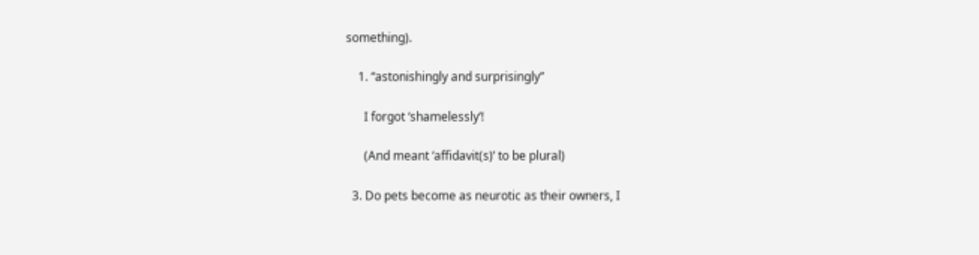something).

    1. “astonishingly and surprisingly”

      I forgot ‘shamelessly’!

      (And meant ‘affidavit(s)’ to be plural)

  3. Do pets become as neurotic as their owners, I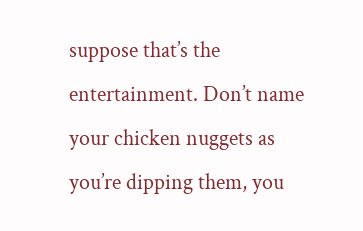suppose that’s the entertainment. Don’t name your chicken nuggets as you’re dipping them, you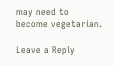may need to become vegetarian.

Leave a Reply